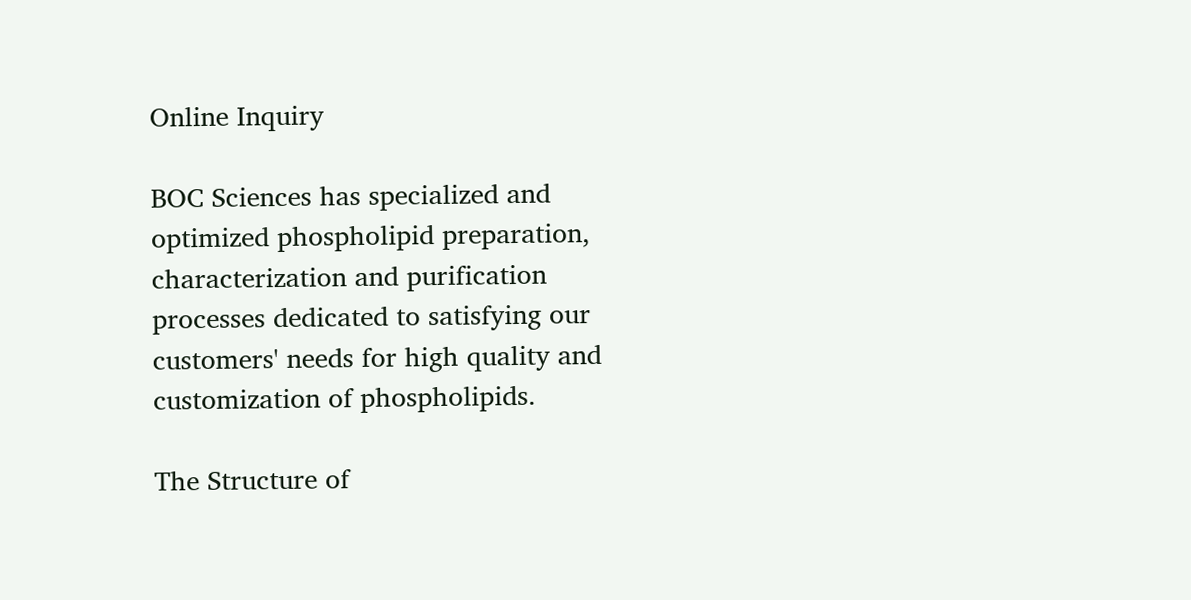Online Inquiry

BOC Sciences has specialized and optimized phospholipid preparation, characterization and purification processes dedicated to satisfying our customers' needs for high quality and customization of phospholipids.

The Structure of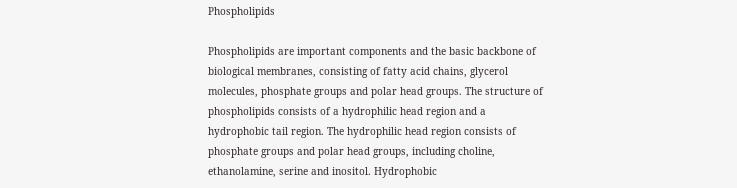Phospholipids

Phospholipids are important components and the basic backbone of biological membranes, consisting of fatty acid chains, glycerol molecules, phosphate groups and polar head groups. The structure of phospholipids consists of a hydrophilic head region and a hydrophobic tail region. The hydrophilic head region consists of phosphate groups and polar head groups, including choline, ethanolamine, serine and inositol. Hydrophobic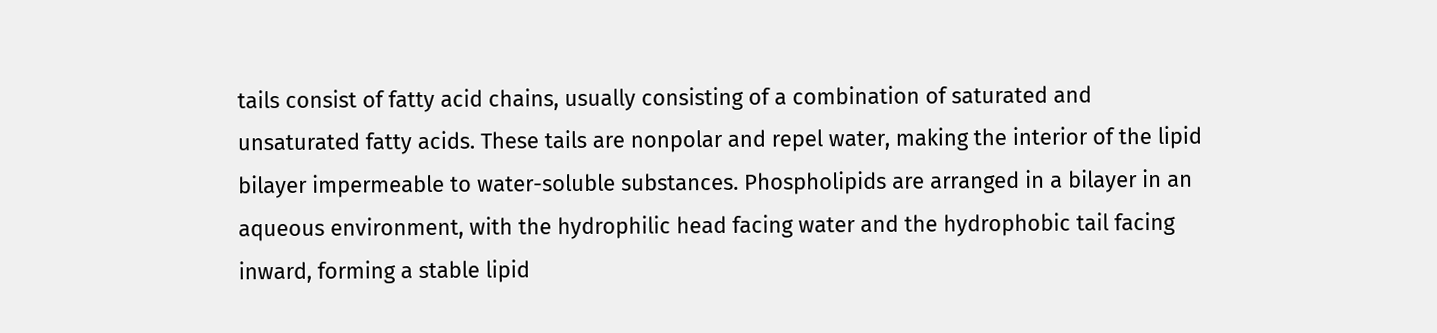tails consist of fatty acid chains, usually consisting of a combination of saturated and unsaturated fatty acids. These tails are nonpolar and repel water, making the interior of the lipid bilayer impermeable to water-soluble substances. Phospholipids are arranged in a bilayer in an aqueous environment, with the hydrophilic head facing water and the hydrophobic tail facing inward, forming a stable lipid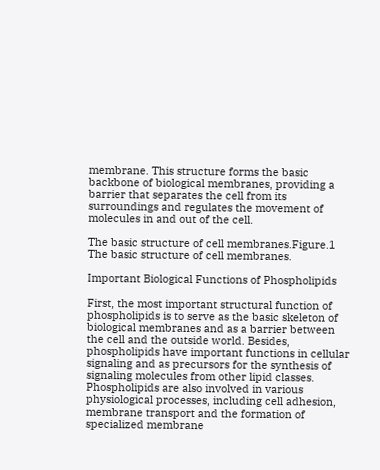membrane. This structure forms the basic backbone of biological membranes, providing a barrier that separates the cell from its surroundings and regulates the movement of molecules in and out of the cell.

The basic structure of cell membranes.Figure.1 The basic structure of cell membranes.

Important Biological Functions of Phospholipids

First, the most important structural function of phospholipids is to serve as the basic skeleton of biological membranes and as a barrier between the cell and the outside world. Besides, phospholipids have important functions in cellular signaling and as precursors for the synthesis of signaling molecules from other lipid classes. Phospholipids are also involved in various physiological processes, including cell adhesion, membrane transport and the formation of specialized membrane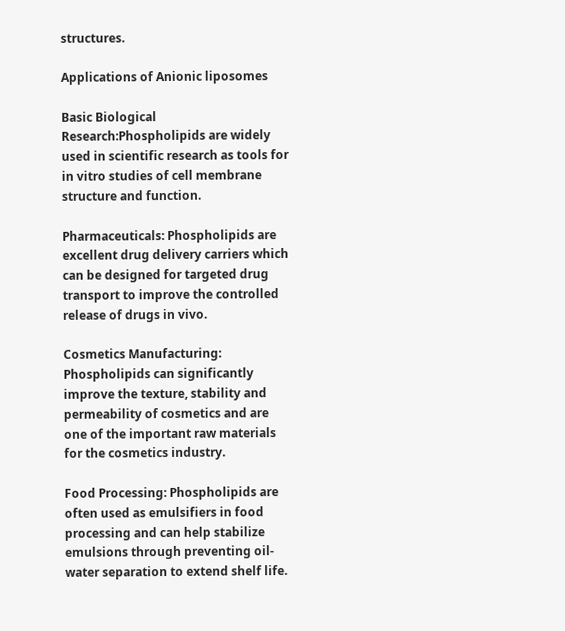structures.

Applications of Anionic liposomes

Basic Biological Research:Phospholipids are widely used in scientific research as tools for in vitro studies of cell membrane structure and function.

Pharmaceuticals: Phospholipids are excellent drug delivery carriers which can be designed for targeted drug transport to improve the controlled release of drugs in vivo.

Cosmetics Manufacturing: Phospholipids can significantly improve the texture, stability and permeability of cosmetics and are one of the important raw materials for the cosmetics industry.

Food Processing: Phospholipids are often used as emulsifiers in food processing and can help stabilize emulsions through preventing oil-water separation to extend shelf life.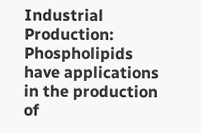Industrial Production: Phospholipids have applications in the production of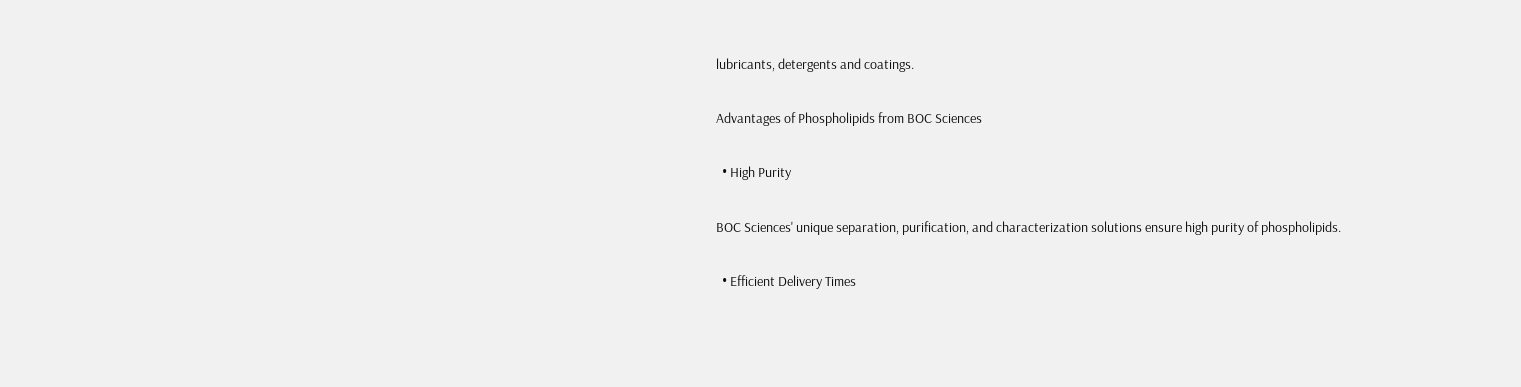lubricants, detergents and coatings.

Advantages of Phospholipids from BOC Sciences

  • High Purity

BOC Sciences' unique separation, purification, and characterization solutions ensure high purity of phospholipids.

  • Efficient Delivery Times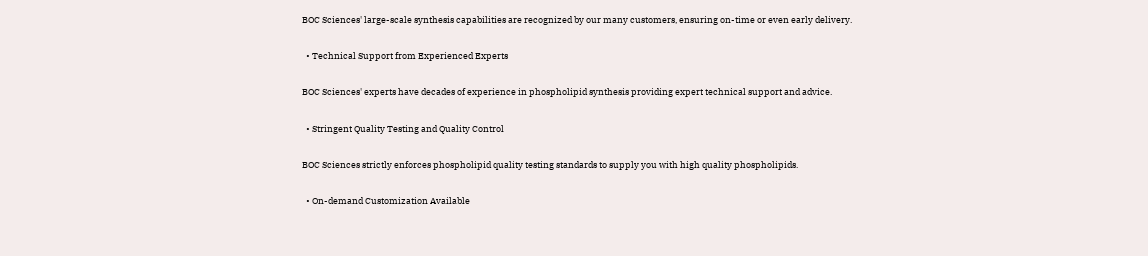BOC Sciences' large-scale synthesis capabilities are recognized by our many customers, ensuring on-time or even early delivery.

  • Technical Support from Experienced Experts

BOC Sciences' experts have decades of experience in phospholipid synthesis providing expert technical support and advice.

  • Stringent Quality Testing and Quality Control

BOC Sciences strictly enforces phospholipid quality testing standards to supply you with high quality phospholipids.

  • On-demand Customization Available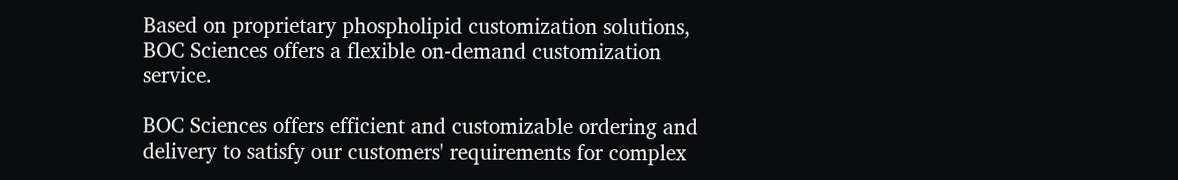Based on proprietary phospholipid customization solutions, BOC Sciences offers a flexible on-demand customization service.

BOC Sciences offers efficient and customizable ordering and delivery to satisfy our customers' requirements for complex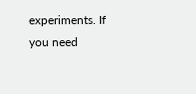experiments. If you need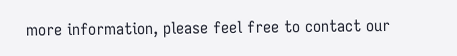more information, please feel free to contact our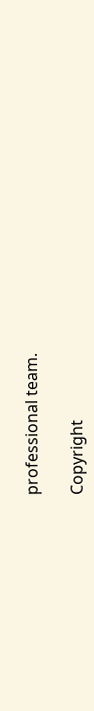professional team.

Copyright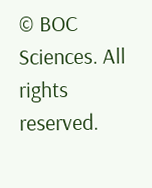© BOC Sciences. All rights reserved.